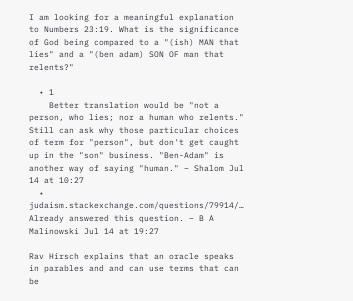I am looking for a meaningful explanation to Numbers 23:19. What is the significance of God being compared to a "(ish) MAN that lies" and a "(ben adam) SON OF man that relents?"

  • 1
    Better translation would be "not a person, who lies; nor a human who relents." Still can ask why those particular choices of term for "person", but don't get caught up in the "son" business. "Ben-Adam" is another way of saying "human." – Shalom Jul 14 at 10:27
  • judaism.stackexchange.com/questions/79914/… Already answered this question. – B A Malinowski Jul 14 at 19:27

Rav Hirsch explains that an oracle speaks in parables and and can use terms that can be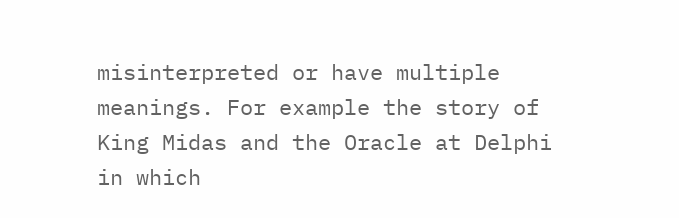misinterpreted or have multiple meanings. For example the story of King Midas and the Oracle at Delphi in which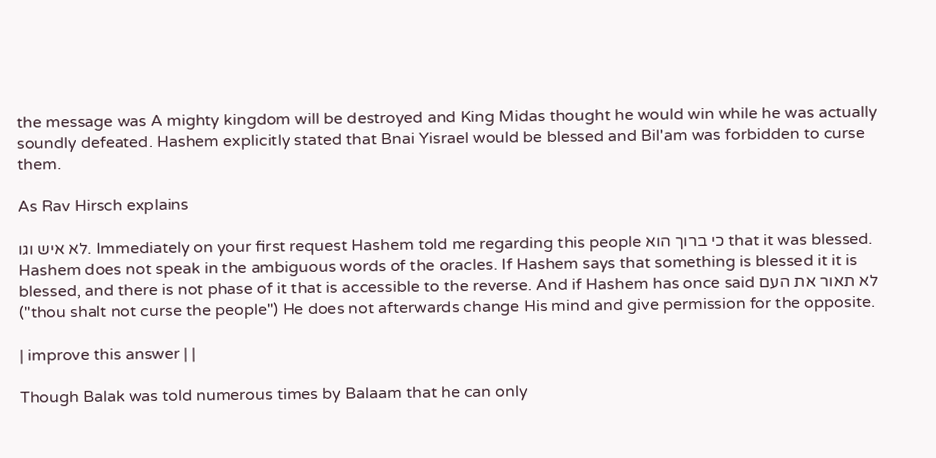the message was A mighty kingdom will be destroyed and King Midas thought he would win while he was actually soundly defeated. Hashem explicitly stated that Bnai Yisrael would be blessed and Bil'am was forbidden to curse them.

As Rav Hirsch explains

לא איש וגו. Immediately on your first request Hashem told me regarding this people כי ברוך הוא that it was blessed. Hashem does not speak in the ambiguous words of the oracles. If Hashem says that something is blessed it it is blessed, and there is not phase of it that is accessible to the reverse. And if Hashem has once said לא תאור את העם ("thou shalt not curse the people") He does not afterwards change His mind and give permission for the opposite.

| improve this answer | |

Though Balak was told numerous times by Balaam that he can only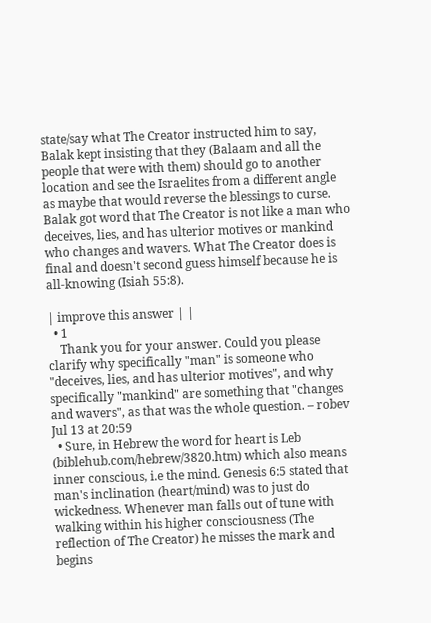state/say what The Creator instructed him to say, Balak kept insisting that they (Balaam and all the people that were with them) should go to another location and see the Israelites from a different angle as maybe that would reverse the blessings to curse. Balak got word that The Creator is not like a man who deceives, lies, and has ulterior motives or mankind who changes and wavers. What The Creator does is final and doesn't second guess himself because he is all-knowing (Isiah 55:8).

| improve this answer | |
  • 1
    Thank you for your answer. Could you please clarify why specifically "man" is someone who "deceives, lies, and has ulterior motives", and why specifically "mankind" are something that "changes and wavers", as that was the whole question. – robev Jul 13 at 20:59
  • Sure, in Hebrew the word for heart is Leb (biblehub.com/hebrew/3820.htm) which also means inner conscious, i.e the mind. Genesis 6:5 stated that man's inclination (heart/mind) was to just do wickedness. Whenever man falls out of tune with walking within his higher consciousness (The reflection of The Creator) he misses the mark and begins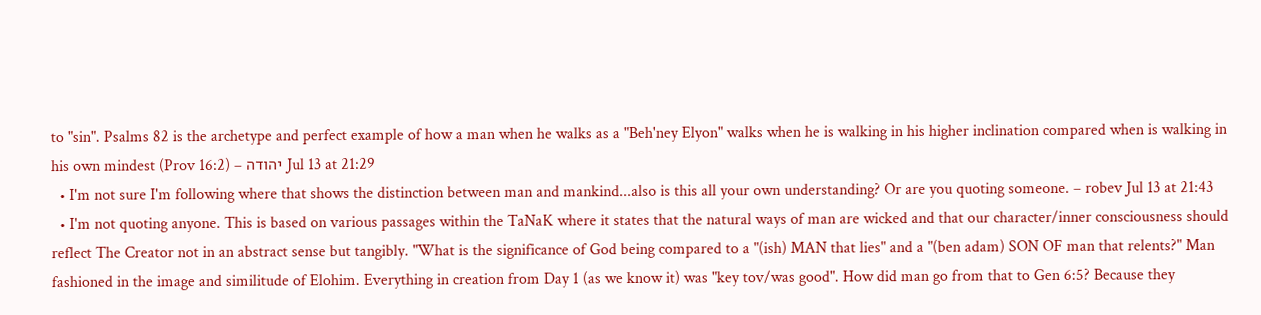to "sin". Psalms 82 is the archetype and perfect example of how a man when he walks as a "Beh'ney Elyon" walks when he is walking in his higher inclination compared when is walking in his own mindest (Prov 16:2) – יהודה Jul 13 at 21:29
  • I'm not sure I'm following where that shows the distinction between man and mankind...also is this all your own understanding? Or are you quoting someone. – robev Jul 13 at 21:43
  • I'm not quoting anyone. This is based on various passages within the TaNaK where it states that the natural ways of man are wicked and that our character/inner consciousness should reflect The Creator not in an abstract sense but tangibly. "What is the significance of God being compared to a "(ish) MAN that lies" and a "(ben adam) SON OF man that relents?" Man fashioned in the image and similitude of Elohim. Everything in creation from Day 1 (as we know it) was "key tov/was good". How did man go from that to Gen 6:5? Because they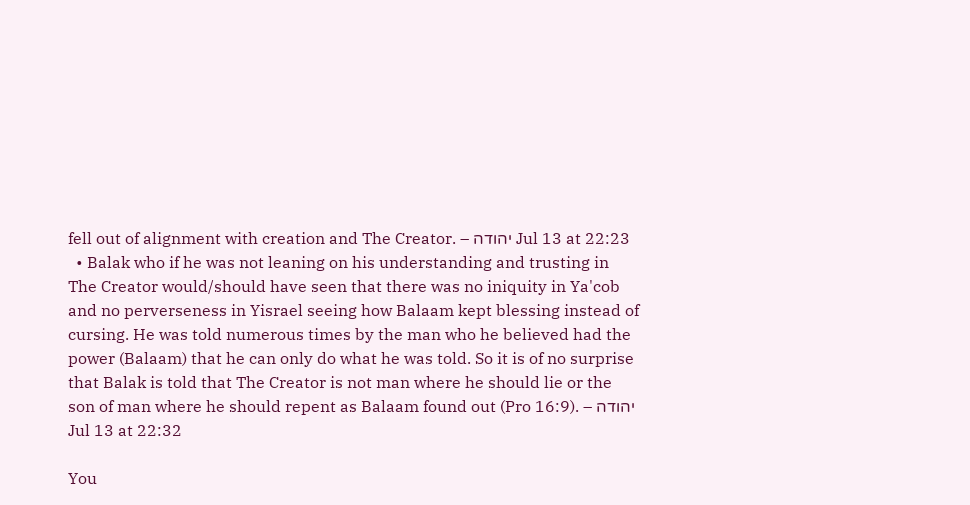fell out of alignment with creation and The Creator. – יהודה Jul 13 at 22:23
  • Balak who if he was not leaning on his understanding and trusting in The Creator would/should have seen that there was no iniquity in Ya'cob and no perverseness in Yisrael seeing how Balaam kept blessing instead of cursing. He was told numerous times by the man who he believed had the power (Balaam) that he can only do what he was told. So it is of no surprise that Balak is told that The Creator is not man where he should lie or the son of man where he should repent as Balaam found out (Pro 16:9). – יהודה Jul 13 at 22:32

You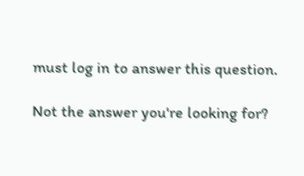must log in to answer this question.

Not the answer you're looking for?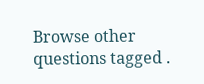Browse other questions tagged .